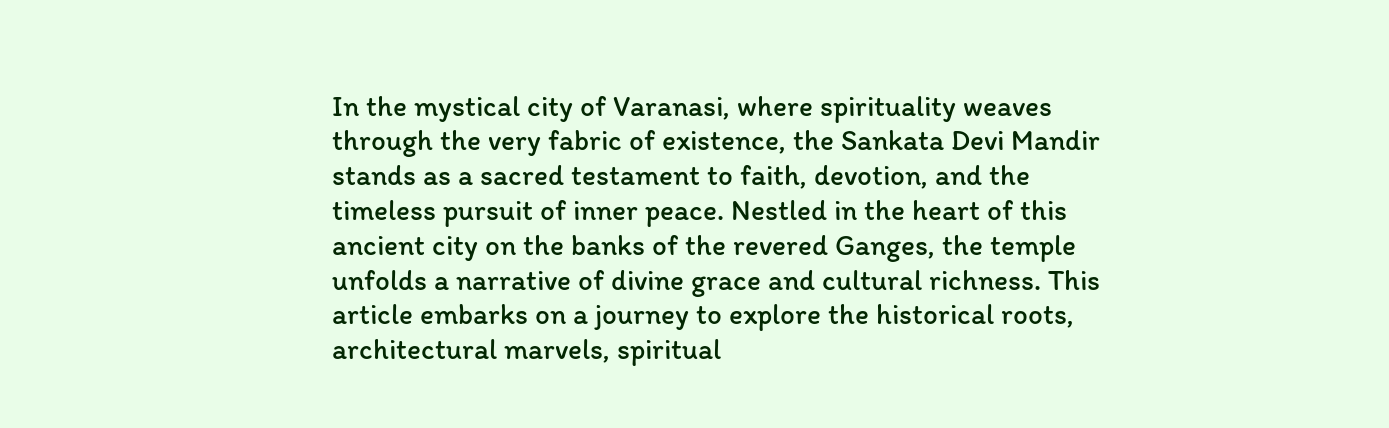In the mystical city of Varanasi, where spirituality weaves through the very fabric of existence, the Sankata Devi Mandir stands as a sacred testament to faith, devotion, and the timeless pursuit of inner peace. Nestled in the heart of this ancient city on the banks of the revered Ganges, the temple unfolds a narrative of divine grace and cultural richness. This article embarks on a journey to explore the historical roots, architectural marvels, spiritual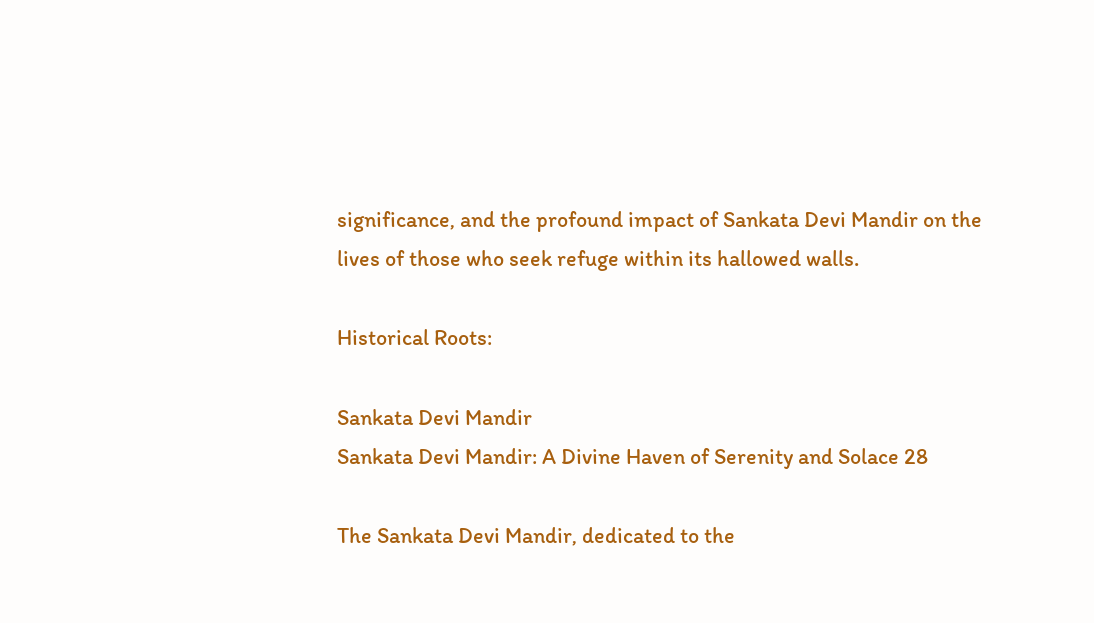significance, and the profound impact of Sankata Devi Mandir on the lives of those who seek refuge within its hallowed walls.

Historical Roots:

Sankata Devi Mandir
Sankata Devi Mandir: A Divine Haven of Serenity and Solace 28

The Sankata Devi Mandir, dedicated to the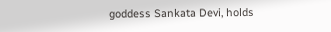goddess Sankata Devi, holds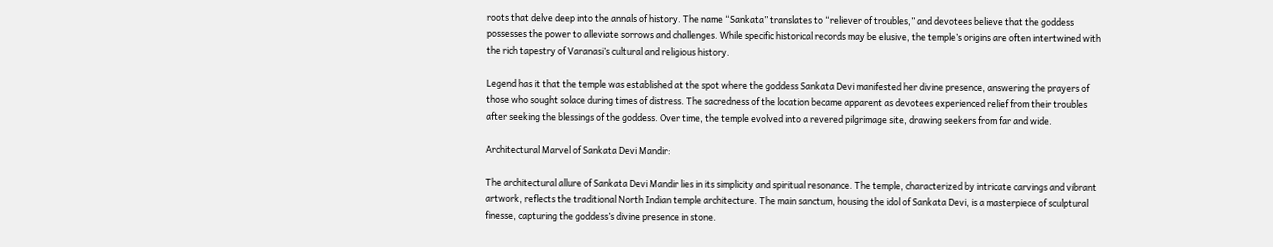roots that delve deep into the annals of history. The name “Sankata” translates to “reliever of troubles,” and devotees believe that the goddess possesses the power to alleviate sorrows and challenges. While specific historical records may be elusive, the temple’s origins are often intertwined with the rich tapestry of Varanasi’s cultural and religious history.

Legend has it that the temple was established at the spot where the goddess Sankata Devi manifested her divine presence, answering the prayers of those who sought solace during times of distress. The sacredness of the location became apparent as devotees experienced relief from their troubles after seeking the blessings of the goddess. Over time, the temple evolved into a revered pilgrimage site, drawing seekers from far and wide.

Architectural Marvel of Sankata Devi Mandir:

The architectural allure of Sankata Devi Mandir lies in its simplicity and spiritual resonance. The temple, characterized by intricate carvings and vibrant artwork, reflects the traditional North Indian temple architecture. The main sanctum, housing the idol of Sankata Devi, is a masterpiece of sculptural finesse, capturing the goddess’s divine presence in stone.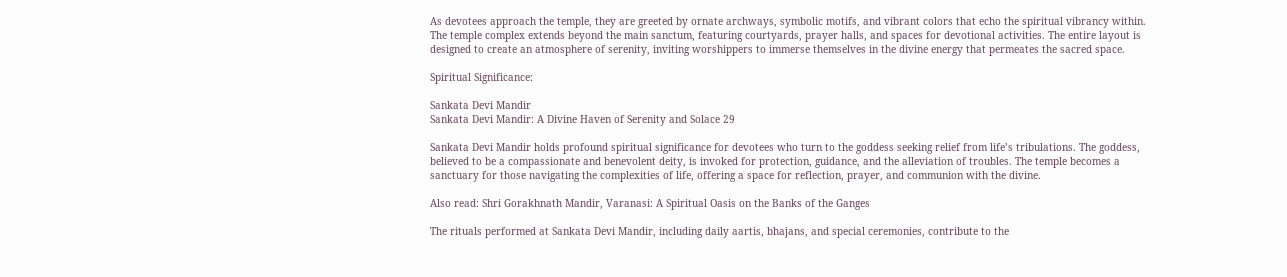As devotees approach the temple, they are greeted by ornate archways, symbolic motifs, and vibrant colors that echo the spiritual vibrancy within. The temple complex extends beyond the main sanctum, featuring courtyards, prayer halls, and spaces for devotional activities. The entire layout is designed to create an atmosphere of serenity, inviting worshippers to immerse themselves in the divine energy that permeates the sacred space.

Spiritual Significance:

Sankata Devi Mandir
Sankata Devi Mandir: A Divine Haven of Serenity and Solace 29

Sankata Devi Mandir holds profound spiritual significance for devotees who turn to the goddess seeking relief from life’s tribulations. The goddess, believed to be a compassionate and benevolent deity, is invoked for protection, guidance, and the alleviation of troubles. The temple becomes a sanctuary for those navigating the complexities of life, offering a space for reflection, prayer, and communion with the divine.

Also read: Shri Gorakhnath Mandir, Varanasi: A Spiritual Oasis on the Banks of the Ganges

The rituals performed at Sankata Devi Mandir, including daily aartis, bhajans, and special ceremonies, contribute to the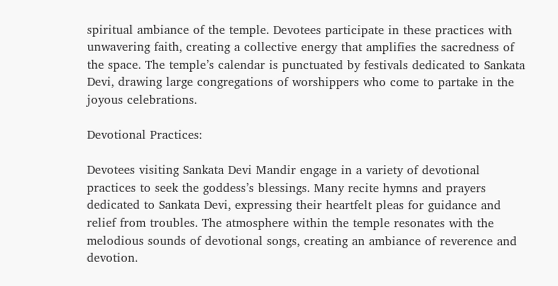spiritual ambiance of the temple. Devotees participate in these practices with unwavering faith, creating a collective energy that amplifies the sacredness of the space. The temple’s calendar is punctuated by festivals dedicated to Sankata Devi, drawing large congregations of worshippers who come to partake in the joyous celebrations.

Devotional Practices:

Devotees visiting Sankata Devi Mandir engage in a variety of devotional practices to seek the goddess’s blessings. Many recite hymns and prayers dedicated to Sankata Devi, expressing their heartfelt pleas for guidance and relief from troubles. The atmosphere within the temple resonates with the melodious sounds of devotional songs, creating an ambiance of reverence and devotion.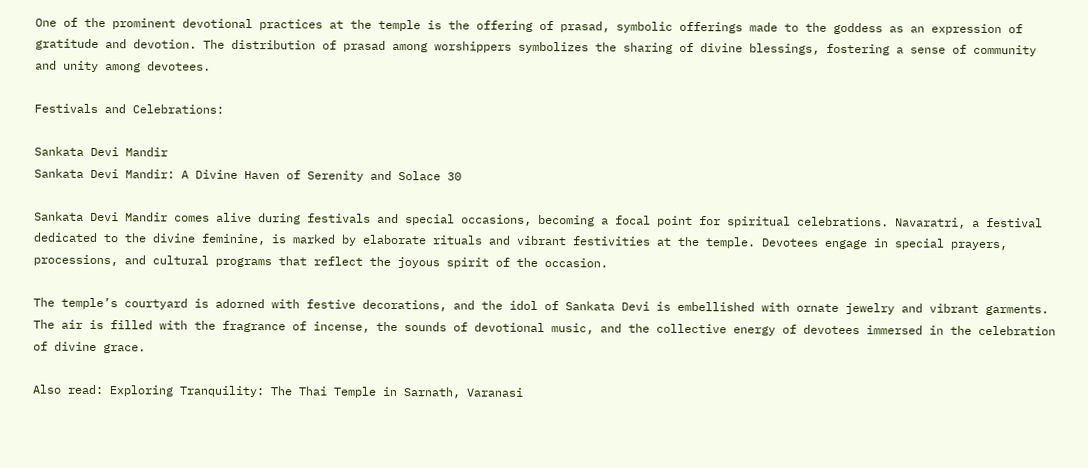One of the prominent devotional practices at the temple is the offering of prasad, symbolic offerings made to the goddess as an expression of gratitude and devotion. The distribution of prasad among worshippers symbolizes the sharing of divine blessings, fostering a sense of community and unity among devotees.

Festivals and Celebrations:

Sankata Devi Mandir
Sankata Devi Mandir: A Divine Haven of Serenity and Solace 30

Sankata Devi Mandir comes alive during festivals and special occasions, becoming a focal point for spiritual celebrations. Navaratri, a festival dedicated to the divine feminine, is marked by elaborate rituals and vibrant festivities at the temple. Devotees engage in special prayers, processions, and cultural programs that reflect the joyous spirit of the occasion.

The temple’s courtyard is adorned with festive decorations, and the idol of Sankata Devi is embellished with ornate jewelry and vibrant garments. The air is filled with the fragrance of incense, the sounds of devotional music, and the collective energy of devotees immersed in the celebration of divine grace.

Also read: Exploring Tranquility: The Thai Temple in Sarnath, Varanasi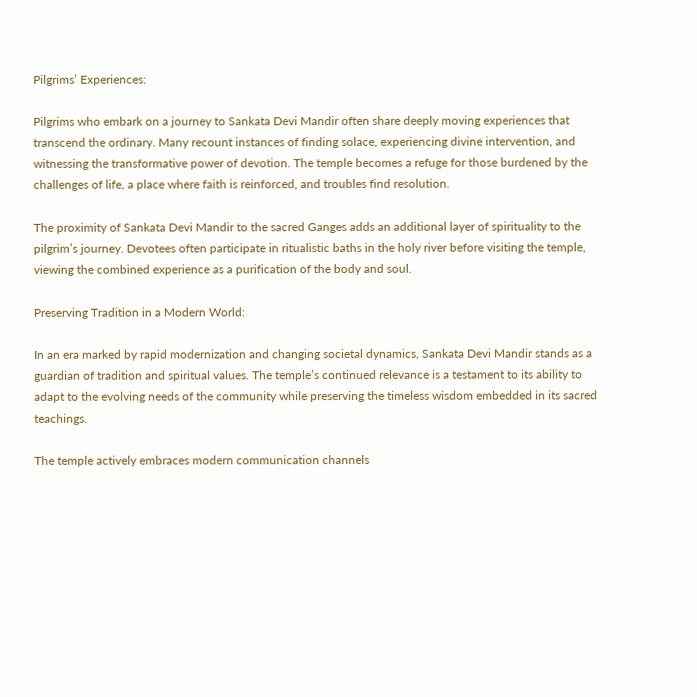Pilgrims’ Experiences:

Pilgrims who embark on a journey to Sankata Devi Mandir often share deeply moving experiences that transcend the ordinary. Many recount instances of finding solace, experiencing divine intervention, and witnessing the transformative power of devotion. The temple becomes a refuge for those burdened by the challenges of life, a place where faith is reinforced, and troubles find resolution.

The proximity of Sankata Devi Mandir to the sacred Ganges adds an additional layer of spirituality to the pilgrim’s journey. Devotees often participate in ritualistic baths in the holy river before visiting the temple, viewing the combined experience as a purification of the body and soul.

Preserving Tradition in a Modern World:

In an era marked by rapid modernization and changing societal dynamics, Sankata Devi Mandir stands as a guardian of tradition and spiritual values. The temple’s continued relevance is a testament to its ability to adapt to the evolving needs of the community while preserving the timeless wisdom embedded in its sacred teachings.

The temple actively embraces modern communication channels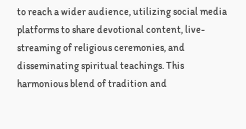to reach a wider audience, utilizing social media platforms to share devotional content, live-streaming of religious ceremonies, and disseminating spiritual teachings. This harmonious blend of tradition and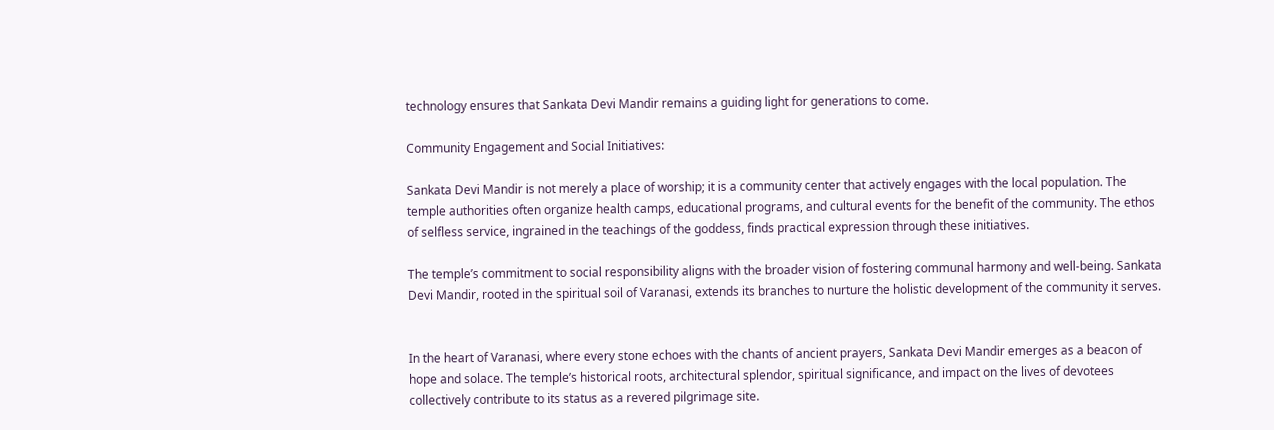technology ensures that Sankata Devi Mandir remains a guiding light for generations to come.

Community Engagement and Social Initiatives:

Sankata Devi Mandir is not merely a place of worship; it is a community center that actively engages with the local population. The temple authorities often organize health camps, educational programs, and cultural events for the benefit of the community. The ethos of selfless service, ingrained in the teachings of the goddess, finds practical expression through these initiatives.

The temple’s commitment to social responsibility aligns with the broader vision of fostering communal harmony and well-being. Sankata Devi Mandir, rooted in the spiritual soil of Varanasi, extends its branches to nurture the holistic development of the community it serves.


In the heart of Varanasi, where every stone echoes with the chants of ancient prayers, Sankata Devi Mandir emerges as a beacon of hope and solace. The temple’s historical roots, architectural splendor, spiritual significance, and impact on the lives of devotees collectively contribute to its status as a revered pilgrimage site.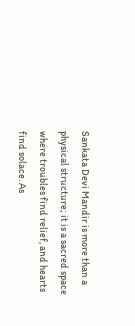Sankata Devi Mandir is more than a physical structure; it is a sacred space where troubles find relief, and hearts find solace. As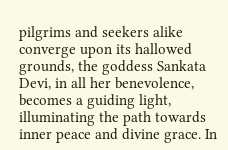pilgrims and seekers alike converge upon its hallowed grounds, the goddess Sankata Devi, in all her benevolence, becomes a guiding light, illuminating the path towards inner peace and divine grace. In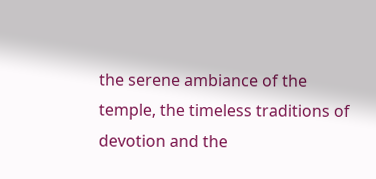the serene ambiance of the temple, the timeless traditions of devotion and the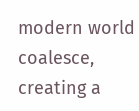modern world coalesce, creating a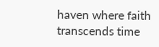haven where faith transcends time